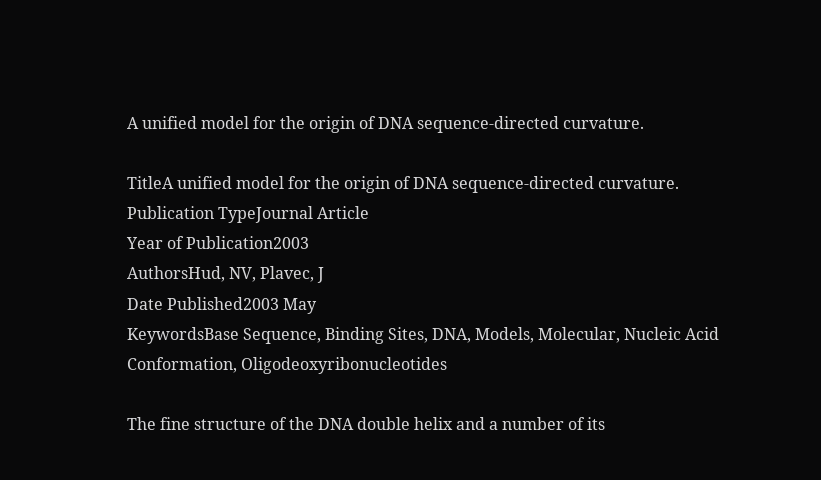A unified model for the origin of DNA sequence-directed curvature.

TitleA unified model for the origin of DNA sequence-directed curvature.
Publication TypeJournal Article
Year of Publication2003
AuthorsHud, NV, Plavec, J
Date Published2003 May
KeywordsBase Sequence, Binding Sites, DNA, Models, Molecular, Nucleic Acid Conformation, Oligodeoxyribonucleotides

The fine structure of the DNA double helix and a number of its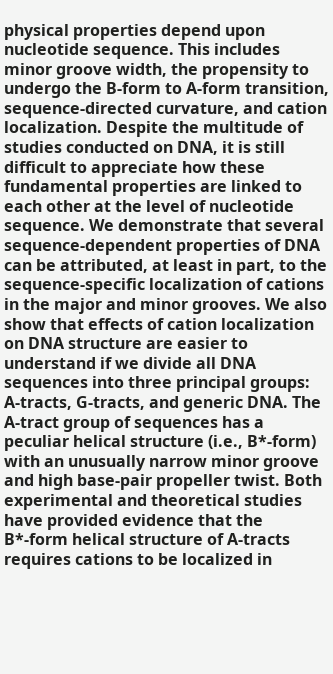physical properties depend upon nucleotide sequence. This includes minor groove width, the propensity to undergo the B-form to A-form transition, sequence-directed curvature, and cation localization. Despite the multitude of studies conducted on DNA, it is still difficult to appreciate how these fundamental properties are linked to each other at the level of nucleotide sequence. We demonstrate that several sequence-dependent properties of DNA can be attributed, at least in part, to the sequence-specific localization of cations in the major and minor grooves. We also show that effects of cation localization on DNA structure are easier to understand if we divide all DNA sequences into three principal groups: A-tracts, G-tracts, and generic DNA. The A-tract group of sequences has a peculiar helical structure (i.e., B*-form) with an unusually narrow minor groove and high base-pair propeller twist. Both experimental and theoretical studies have provided evidence that the B*-form helical structure of A-tracts requires cations to be localized in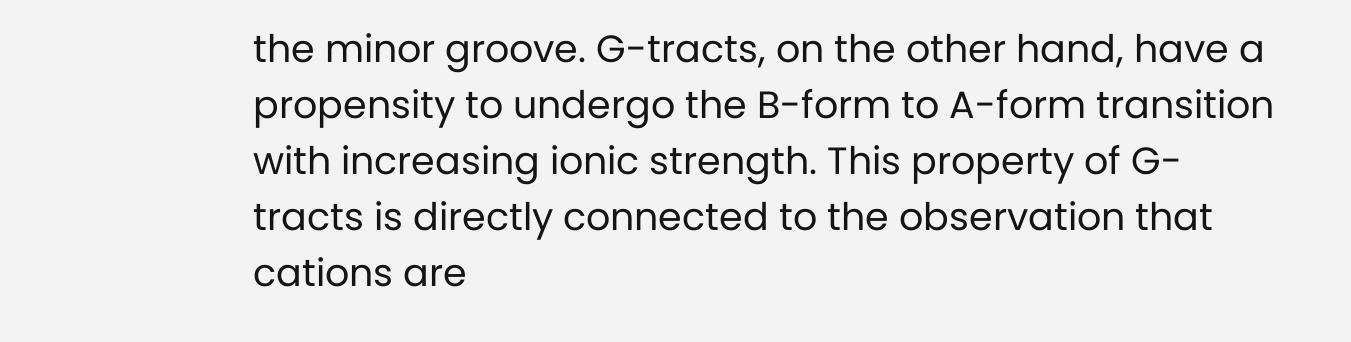the minor groove. G-tracts, on the other hand, have a propensity to undergo the B-form to A-form transition with increasing ionic strength. This property of G-tracts is directly connected to the observation that cations are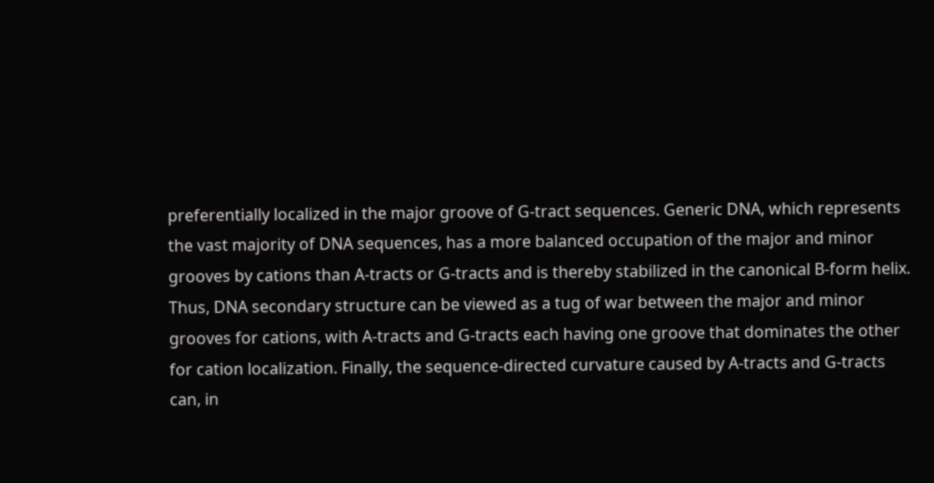preferentially localized in the major groove of G-tract sequences. Generic DNA, which represents the vast majority of DNA sequences, has a more balanced occupation of the major and minor grooves by cations than A-tracts or G-tracts and is thereby stabilized in the canonical B-form helix. Thus, DNA secondary structure can be viewed as a tug of war between the major and minor grooves for cations, with A-tracts and G-tracts each having one groove that dominates the other for cation localization. Finally, the sequence-directed curvature caused by A-tracts and G-tracts can, in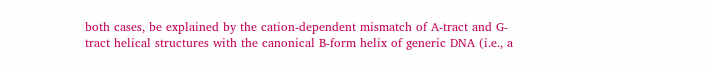both cases, be explained by the cation-dependent mismatch of A-tract and G-tract helical structures with the canonical B-form helix of generic DNA (i.e., a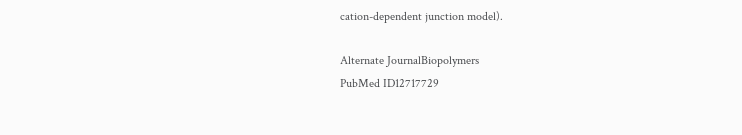cation-dependent junction model).

Alternate JournalBiopolymers
PubMed ID12717729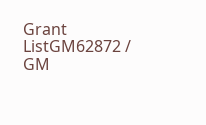Grant ListGM62872 / GM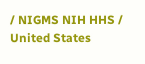/ NIGMS NIH HHS / United States